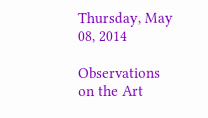Thursday, May 08, 2014

Observations on the Art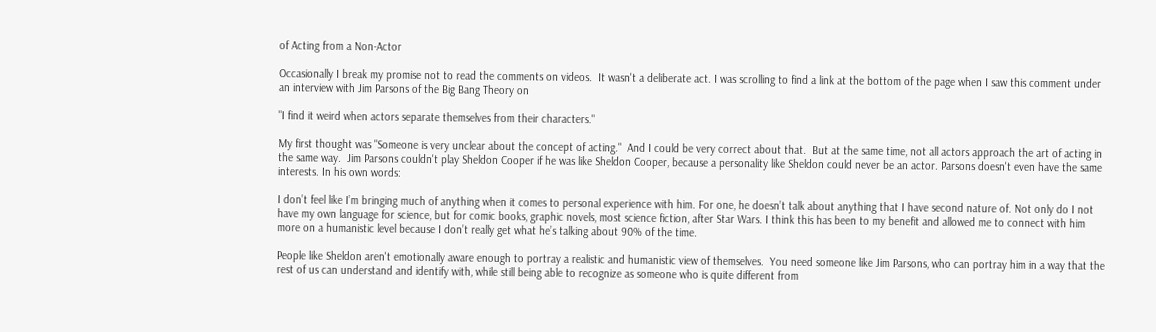of Acting from a Non-Actor

Occasionally I break my promise not to read the comments on videos.  It wasn't a deliberate act. I was scrolling to find a link at the bottom of the page when I saw this comment under an interview with Jim Parsons of the Big Bang Theory on

"I find it weird when actors separate themselves from their characters."

My first thought was "Someone is very unclear about the concept of acting."  And I could be very correct about that.  But at the same time, not all actors approach the art of acting in the same way.  Jim Parsons couldn't play Sheldon Cooper if he was like Sheldon Cooper, because a personality like Sheldon could never be an actor. Parsons doesn't even have the same interests. In his own words:

I don’t feel like I’m bringing much of anything when it comes to personal experience with him. For one, he doesn’t talk about anything that I have second nature of. Not only do I not have my own language for science, but for comic books, graphic novels, most science fiction, after Star Wars. I think this has been to my benefit and allowed me to connect with him more on a humanistic level because I don’t really get what he’s talking about 90% of the time.

People like Sheldon aren't emotionally aware enough to portray a realistic and humanistic view of themselves.  You need someone like Jim Parsons, who can portray him in a way that the rest of us can understand and identify with, while still being able to recognize as someone who is quite different from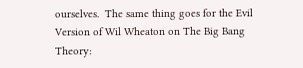ourselves.  The same thing goes for the Evil Version of Wil Wheaton on The Big Bang Theory: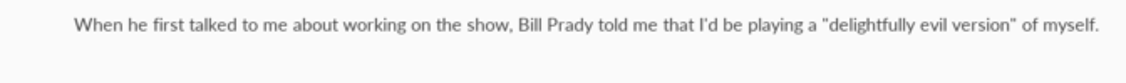When he first talked to me about working on the show, Bill Prady told me that I'd be playing a "delightfully evil version" of myself.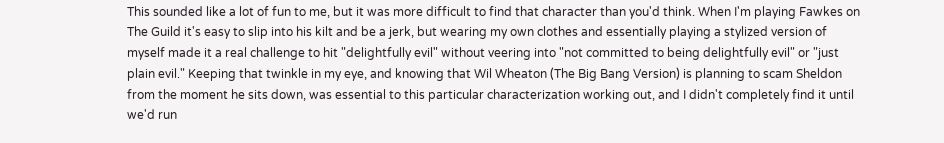This sounded like a lot of fun to me, but it was more difficult to find that character than you'd think. When I'm playing Fawkes on The Guild it's easy to slip into his kilt and be a jerk, but wearing my own clothes and essentially playing a stylized version of myself made it a real challenge to hit "delightfully evil" without veering into "not committed to being delightfully evil" or "just plain evil." Keeping that twinkle in my eye, and knowing that Wil Wheaton (The Big Bang Version) is planning to scam Sheldon from the moment he sits down, was essential to this particular characterization working out, and I didn't completely find it until we'd run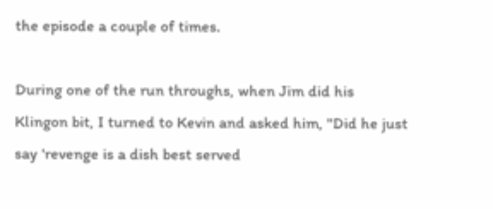the episode a couple of times.

During one of the run throughs, when Jim did his Klingon bit, I turned to Kevin and asked him, "Did he just say 'revenge is a dish best served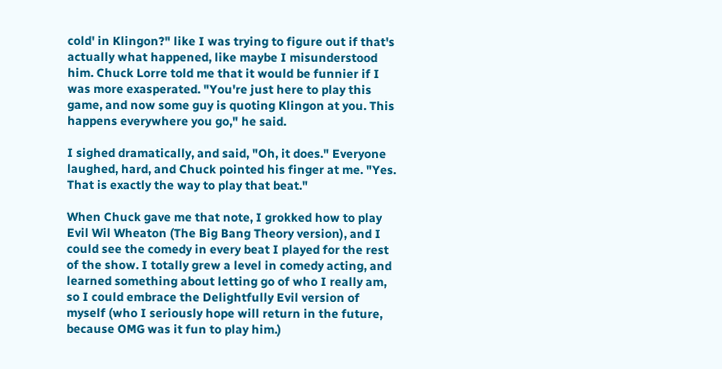cold' in Klingon?" like I was trying to figure out if that's actually what happened, like maybe I misunderstood him. Chuck Lorre told me that it would be funnier if I was more exasperated. "You're just here to play this game, and now some guy is quoting Klingon at you. This happens everywhere you go," he said.

I sighed dramatically, and said, "Oh, it does." Everyone laughed, hard, and Chuck pointed his finger at me. "Yes. That is exactly the way to play that beat."

When Chuck gave me that note, I grokked how to play Evil Wil Wheaton (The Big Bang Theory version), and I could see the comedy in every beat I played for the rest of the show. I totally grew a level in comedy acting, and learned something about letting go of who I really am, so I could embrace the Delightfully Evil version of myself (who I seriously hope will return in the future, because OMG was it fun to play him.)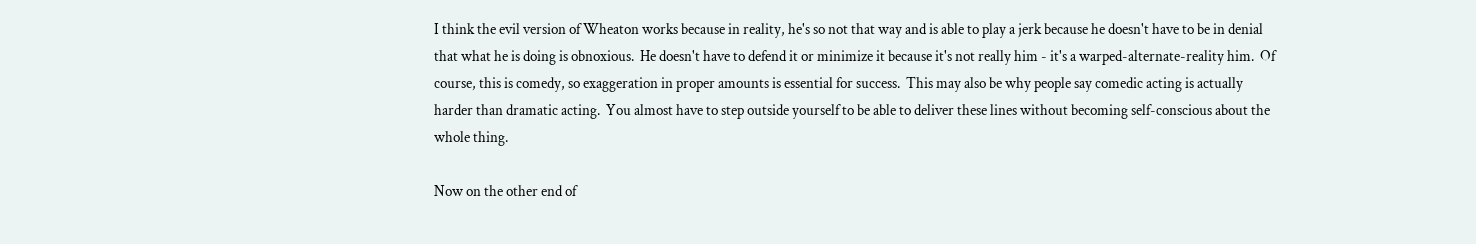I think the evil version of Wheaton works because in reality, he's so not that way and is able to play a jerk because he doesn't have to be in denial that what he is doing is obnoxious.  He doesn't have to defend it or minimize it because it's not really him - it's a warped-alternate-reality him.  Of course, this is comedy, so exaggeration in proper amounts is essential for success.  This may also be why people say comedic acting is actually harder than dramatic acting.  You almost have to step outside yourself to be able to deliver these lines without becoming self-conscious about the whole thing.

Now on the other end of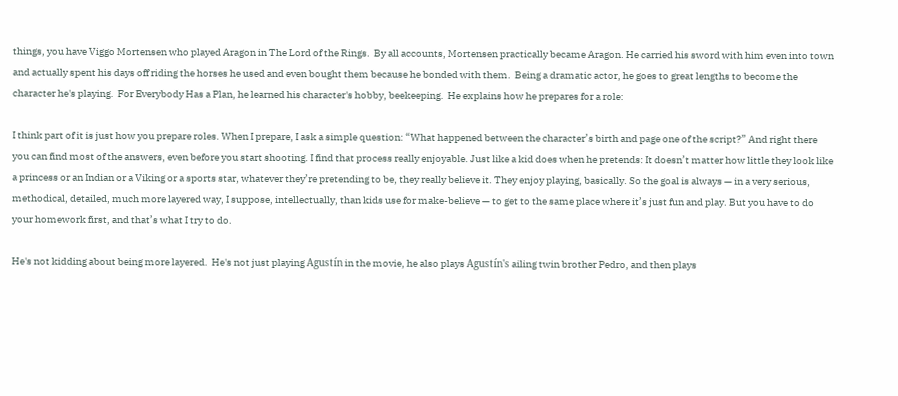things, you have Viggo Mortensen who played Aragon in The Lord of the Rings.  By all accounts, Mortensen practically became Aragon. He carried his sword with him even into town and actually spent his days off riding the horses he used and even bought them because he bonded with them.  Being a dramatic actor, he goes to great lengths to become the character he's playing.  For Everybody Has a Plan, he learned his character's hobby, beekeeping.  He explains how he prepares for a role:

I think part of it is just how you prepare roles. When I prepare, I ask a simple question: “What happened between the character’s birth and page one of the script?” And right there you can find most of the answers, even before you start shooting. I find that process really enjoyable. Just like a kid does when he pretends: It doesn’t matter how little they look like a princess or an Indian or a Viking or a sports star, whatever they’re pretending to be, they really believe it. They enjoy playing, basically. So the goal is always — in a very serious, methodical, detailed, much more layered way, I suppose, intellectually, than kids use for make-believe — to get to the same place where it’s just fun and play. But you have to do your homework first, and that’s what I try to do.

He's not kidding about being more layered.  He's not just playing Agustín in the movie, he also plays Agustín's ailing twin brother Pedro, and then plays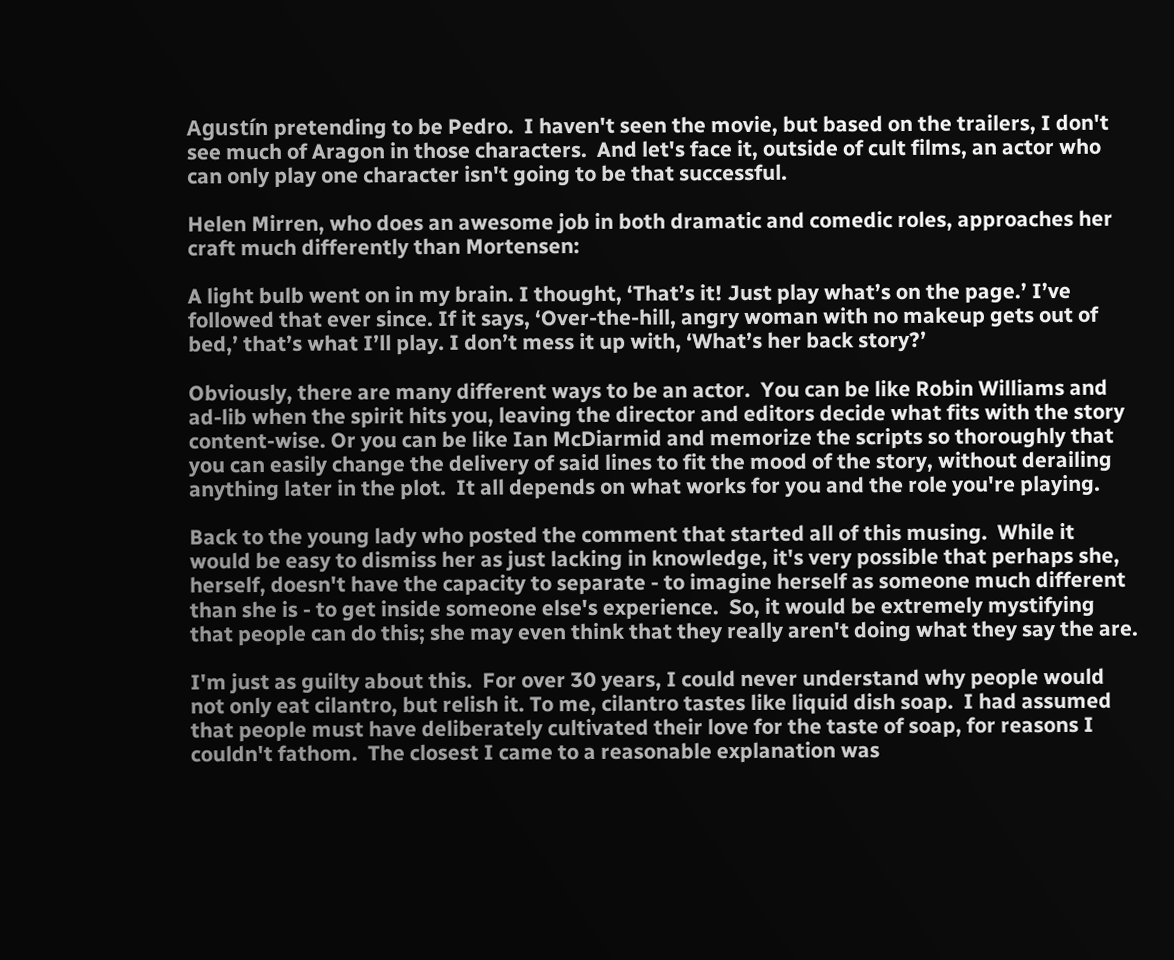Agustín pretending to be Pedro.  I haven't seen the movie, but based on the trailers, I don't see much of Aragon in those characters.  And let's face it, outside of cult films, an actor who can only play one character isn't going to be that successful.

Helen Mirren, who does an awesome job in both dramatic and comedic roles, approaches her craft much differently than Mortensen:

A light bulb went on in my brain. I thought, ‘That’s it! Just play what’s on the page.’ I’ve followed that ever since. If it says, ‘Over-the-hill, angry woman with no makeup gets out of bed,’ that’s what I’ll play. I don’t mess it up with, ‘What’s her back story?’

Obviously, there are many different ways to be an actor.  You can be like Robin Williams and ad-lib when the spirit hits you, leaving the director and editors decide what fits with the story content-wise. Or you can be like Ian McDiarmid and memorize the scripts so thoroughly that you can easily change the delivery of said lines to fit the mood of the story, without derailing anything later in the plot.  It all depends on what works for you and the role you're playing.

Back to the young lady who posted the comment that started all of this musing.  While it would be easy to dismiss her as just lacking in knowledge, it's very possible that perhaps she, herself, doesn't have the capacity to separate - to imagine herself as someone much different than she is - to get inside someone else's experience.  So, it would be extremely mystifying that people can do this; she may even think that they really aren't doing what they say the are.

I'm just as guilty about this.  For over 30 years, I could never understand why people would not only eat cilantro, but relish it. To me, cilantro tastes like liquid dish soap.  I had assumed that people must have deliberately cultivated their love for the taste of soap, for reasons I couldn't fathom.  The closest I came to a reasonable explanation was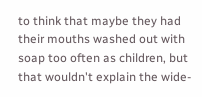to think that maybe they had their mouths washed out with soap too often as children, but that wouldn't explain the wide-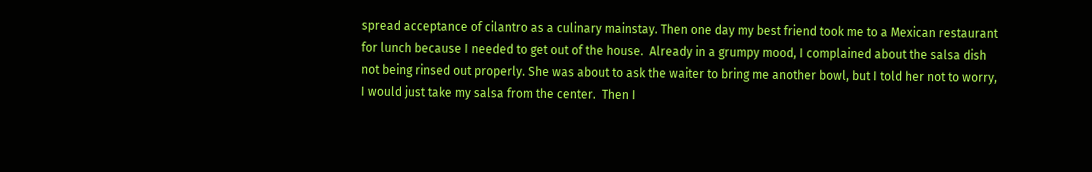spread acceptance of cilantro as a culinary mainstay. Then one day my best friend took me to a Mexican restaurant for lunch because I needed to get out of the house.  Already in a grumpy mood, I complained about the salsa dish not being rinsed out properly. She was about to ask the waiter to bring me another bowl, but I told her not to worry, I would just take my salsa from the center.  Then I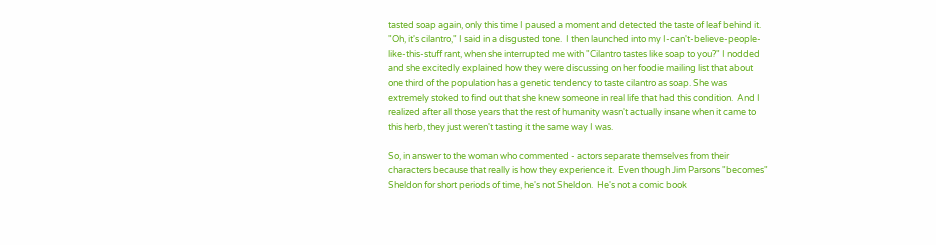tasted soap again, only this time I paused a moment and detected the taste of leaf behind it.  "Oh, it's cilantro," I said in a disgusted tone.  I then launched into my I-can't-believe-people-like-this-stuff rant, when she interrupted me with "Cilantro tastes like soap to you?" I nodded and she excitedly explained how they were discussing on her foodie mailing list that about one third of the population has a genetic tendency to taste cilantro as soap. She was extremely stoked to find out that she knew someone in real life that had this condition.  And I realized after all those years that the rest of humanity wasn't actually insane when it came to this herb, they just weren't tasting it the same way I was.

So, in answer to the woman who commented - actors separate themselves from their characters because that really is how they experience it.  Even though Jim Parsons "becomes" Sheldon for short periods of time, he's not Sheldon.  He's not a comic book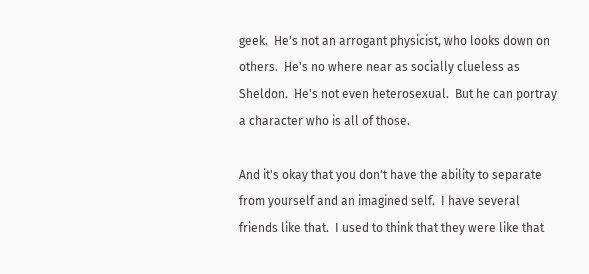geek.  He's not an arrogant physicist, who looks down on others.  He's no where near as socially clueless as Sheldon.  He's not even heterosexual.  But he can portray a character who is all of those.

And it's okay that you don't have the ability to separate from yourself and an imagined self.  I have several friends like that.  I used to think that they were like that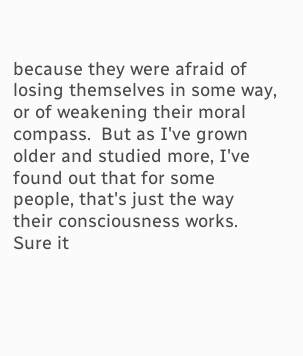because they were afraid of losing themselves in some way, or of weakening their moral compass.  But as I've grown older and studied more, I've found out that for some people, that's just the way their consciousness works.  Sure it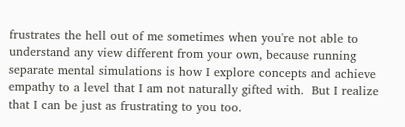frustrates the hell out of me sometimes when you're not able to understand any view different from your own, because running separate mental simulations is how I explore concepts and achieve empathy to a level that I am not naturally gifted with.  But I realize that I can be just as frustrating to you too.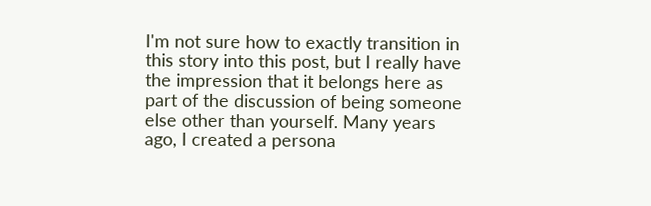I'm not sure how to exactly transition in this story into this post, but I really have the impression that it belongs here as part of the discussion of being someone else other than yourself. Many years ago, I created a persona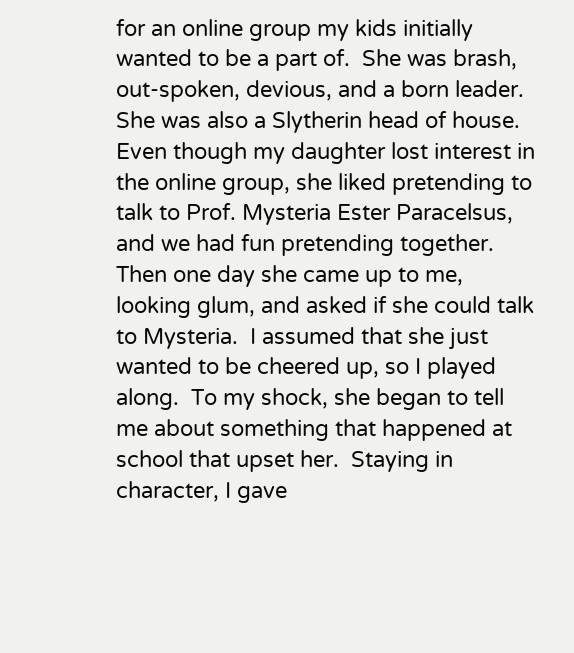for an online group my kids initially wanted to be a part of.  She was brash, out-spoken, devious, and a born leader.  She was also a Slytherin head of house. Even though my daughter lost interest in the online group, she liked pretending to talk to Prof. Mysteria Ester Paracelsus, and we had fun pretending together.  Then one day she came up to me, looking glum, and asked if she could talk to Mysteria.  I assumed that she just wanted to be cheered up, so I played along.  To my shock, she began to tell me about something that happened at school that upset her.  Staying in character, I gave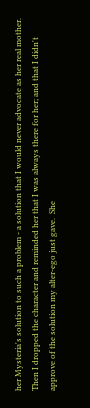her Mysteria's solution to such a problem - a solution that I would never advocate as her real mother.  Then I dropped the character and reminded her that I was always there for her; and that I didn't approve of the solution my alter-ego just gave.  She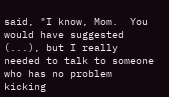said, "I know, Mom.  You would have suggested (...), but I really needed to talk to someone who has no problem kicking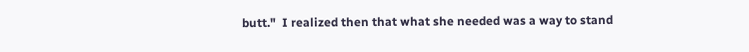butt."  I realized then that what she needed was a way to stand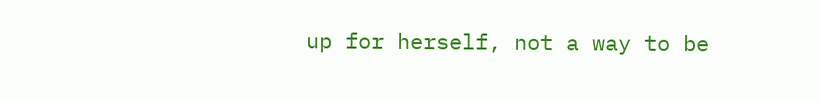up for herself, not a way to be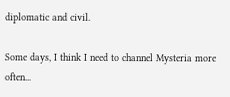diplomatic and civil.

Some days, I think I need to channel Mysteria more often...